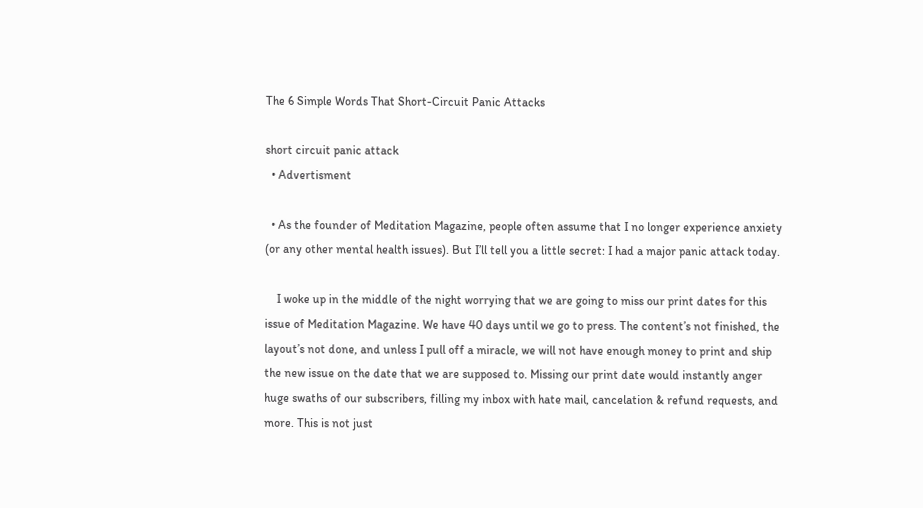The 6 Simple Words That Short-Circuit Panic Attacks

short circuit panic attack
  • Advertisment

  • As the founder of Meditation Magazine, people often assume that I no longer experience anxiety (or any other mental health issues). But I’ll tell you a little secret: I had a major panic attack today.

    I woke up in the middle of the night worrying that we are going to miss our print dates for this issue of Meditation Magazine. We have 40 days until we go to press. The content’s not finished, the layout’s not done, and unless I pull off a miracle, we will not have enough money to print and ship the new issue on the date that we are supposed to. Missing our print date would instantly anger huge swaths of our subscribers, filling my inbox with hate mail, cancelation & refund requests, and more. This is not just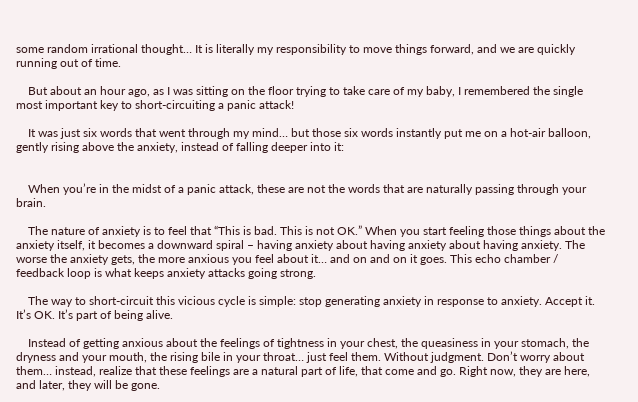some random irrational thought… It is literally my responsibility to move things forward, and we are quickly running out of time.

    But about an hour ago, as I was sitting on the floor trying to take care of my baby, I remembered the single most important key to short-circuiting a panic attack!

    It was just six words that went through my mind… but those six words instantly put me on a hot-air balloon, gently rising above the anxiety, instead of falling deeper into it:


    When you’re in the midst of a panic attack, these are not the words that are naturally passing through your brain.

    The nature of anxiety is to feel that “This is bad. This is not OK.” When you start feeling those things about the anxiety itself, it becomes a downward spiral – having anxiety about having anxiety about having anxiety. The worse the anxiety gets, the more anxious you feel about it… and on and on it goes. This echo chamber / feedback loop is what keeps anxiety attacks going strong.

    The way to short-circuit this vicious cycle is simple: stop generating anxiety in response to anxiety. Accept it. It’s OK. It’s part of being alive.

    Instead of getting anxious about the feelings of tightness in your chest, the queasiness in your stomach, the dryness and your mouth, the rising bile in your throat… just feel them. Without judgment. Don’t worry about them… instead, realize that these feelings are a natural part of life, that come and go. Right now, they are here, and later, they will be gone.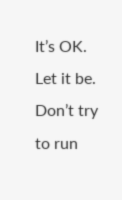It’s OK. Let it be. Don’t try to run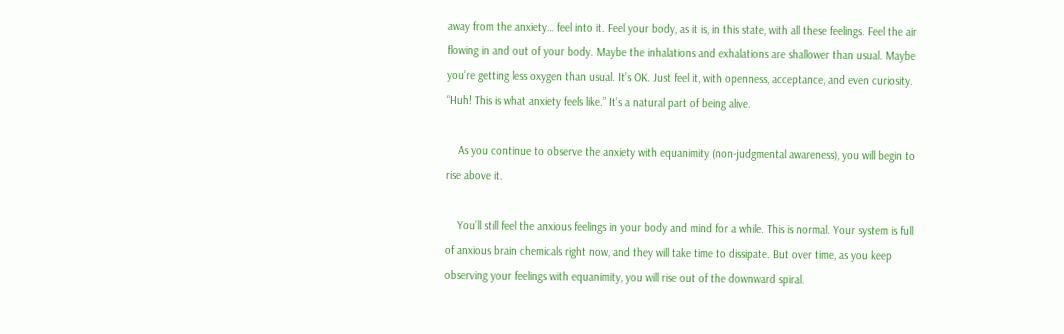away from the anxiety… feel into it. Feel your body, as it is, in this state, with all these feelings. Feel the air flowing in and out of your body. Maybe the inhalations and exhalations are shallower than usual. Maybe you’re getting less oxygen than usual. It’s OK. Just feel it, with openness, acceptance, and even curiosity. “Huh! This is what anxiety feels like.” It’s a natural part of being alive.

    As you continue to observe the anxiety with equanimity (non-judgmental awareness), you will begin to rise above it.

    You’ll still feel the anxious feelings in your body and mind for a while. This is normal. Your system is full of anxious brain chemicals right now, and they will take time to dissipate. But over time, as you keep observing your feelings with equanimity, you will rise out of the downward spiral.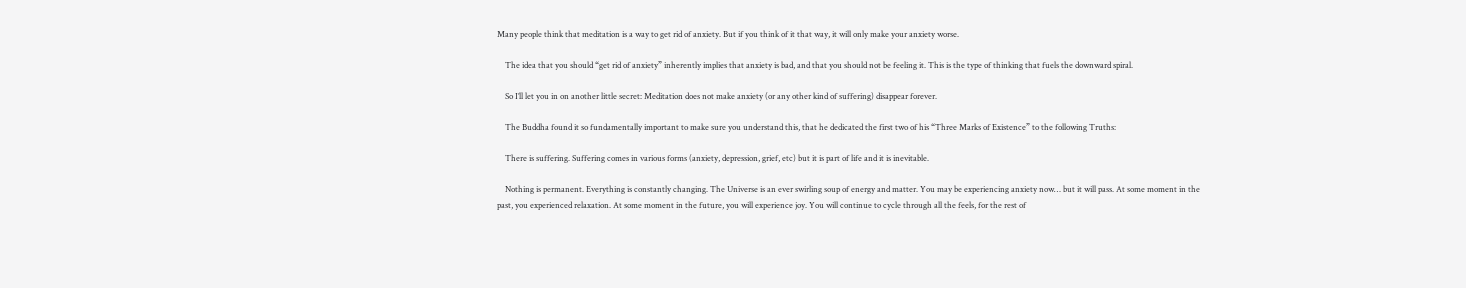Many people think that meditation is a way to get rid of anxiety. But if you think of it that way, it will only make your anxiety worse.

    The idea that you should “get rid of anxiety” inherently implies that anxiety is bad, and that you should not be feeling it. This is the type of thinking that fuels the downward spiral.

    So I’ll let you in on another little secret: Meditation does not make anxiety (or any other kind of suffering) disappear forever.

    The Buddha found it so fundamentally important to make sure you understand this, that he dedicated the first two of his “Three Marks of Existence” to the following Truths:

    There is suffering. Suffering comes in various forms (anxiety, depression, grief, etc) but it is part of life and it is inevitable.

    Nothing is permanent. Everything is constantly changing. The Universe is an ever swirling soup of energy and matter. You may be experiencing anxiety now… but it will pass. At some moment in the past, you experienced relaxation. At some moment in the future, you will experience joy. You will continue to cycle through all the feels, for the rest of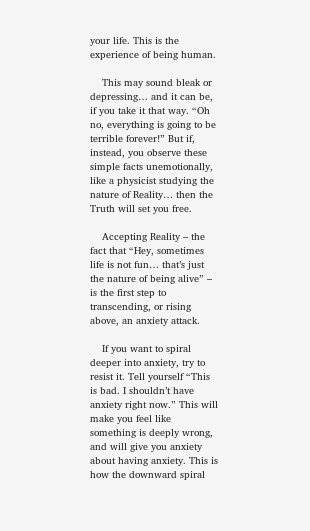your life. This is the experience of being human.

    This may sound bleak or depressing… and it can be, if you take it that way. “Oh no, everything is going to be terrible forever!” But if, instead, you observe these simple facts unemotionally, like a physicist studying the nature of Reality… then the Truth will set you free.

    Accepting Reality – the fact that “Hey, sometimes life is not fun… that’s just the nature of being alive” – is the first step to transcending, or rising above, an anxiety attack.

    If you want to spiral deeper into anxiety, try to resist it. Tell yourself “This is bad. I shouldn’t have anxiety right now.” This will make you feel like something is deeply wrong, and will give you anxiety about having anxiety. This is how the downward spiral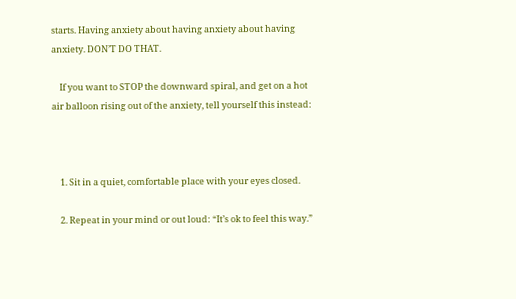starts. Having anxiety about having anxiety about having anxiety. DON’T DO THAT.

    If you want to STOP the downward spiral, and get on a hot air balloon rising out of the anxiety, tell yourself this instead:



    1. Sit in a quiet, comfortable place with your eyes closed.

    2. Repeat in your mind or out loud: “It’s ok to feel this way.”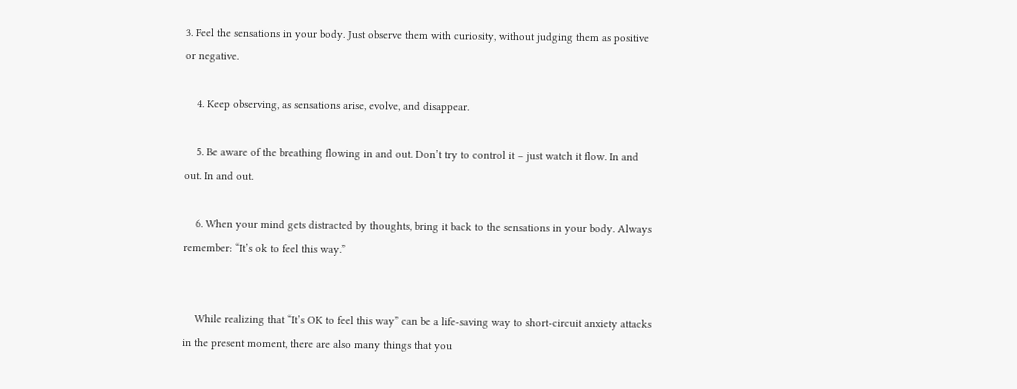3. Feel the sensations in your body. Just observe them with curiosity, without judging them as positive or negative.

    4. Keep observing, as sensations arise, evolve, and disappear.

    5. Be aware of the breathing flowing in and out. Don’t try to control it – just watch it flow. In and out. In and out.

    6. When your mind gets distracted by thoughts, bring it back to the sensations in your body. Always remember: “It’s ok to feel this way.”


    While realizing that “It’s OK to feel this way” can be a life-saving way to short-circuit anxiety attacks in the present moment, there are also many things that you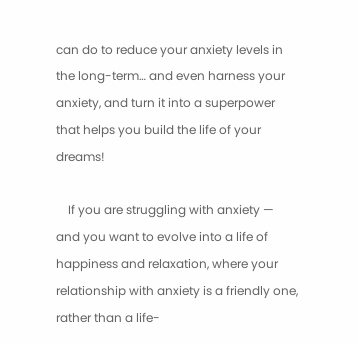can do to reduce your anxiety levels in the long-term… and even harness your anxiety, and turn it into a superpower that helps you build the life of your dreams!

    If you are struggling with anxiety — and you want to evolve into a life of happiness and relaxation, where your relationship with anxiety is a friendly one, rather than a life-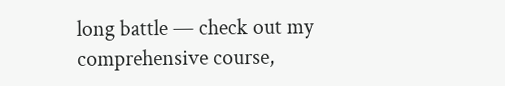long battle — check out my comprehensive course,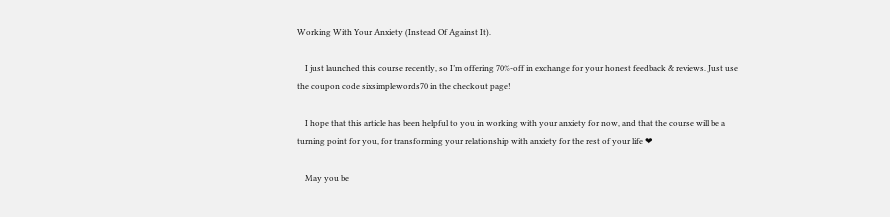Working With Your Anxiety (Instead Of Against It).

    I just launched this course recently, so I’m offering 70%-off in exchange for your honest feedback & reviews. Just use the coupon code sixsimplewords70 in the checkout page!

    I hope that this article has been helpful to you in working with your anxiety for now, and that the course will be a turning point for you, for transforming your relationship with anxiety for the rest of your life ❤

    May you be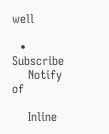well

  • Subscribe
    Notify of

    Inline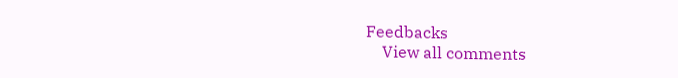Feedbacks
    View all comments